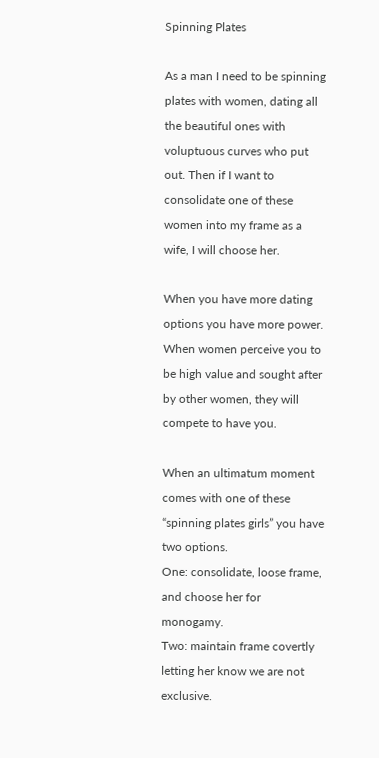Spinning Plates

As a man I need to be spinning plates with women, dating all the beautiful ones with voluptuous curves who put out. Then if I want to consolidate one of these women into my frame as a wife, I will choose her.

When you have more dating options you have more power. When women perceive you to be high value and sought after by other women, they will compete to have you.

When an ultimatum moment comes with one of these “spinning plates girls” you have two options.
One: consolidate, loose frame, and choose her for monogamy.
Two: maintain frame covertly letting her know we are not exclusive.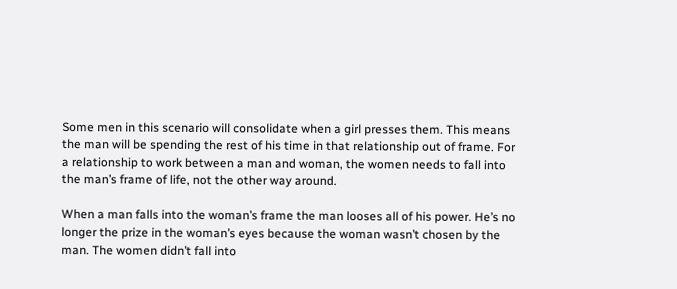Some men in this scenario will consolidate when a girl presses them. This means the man will be spending the rest of his time in that relationship out of frame. For a relationship to work between a man and woman, the women needs to fall into the man’s frame of life, not the other way around.

When a man falls into the woman’s frame the man looses all of his power. He’s no longer the prize in the woman’s eyes because the woman wasn’t chosen by the man. The women didn’t fall into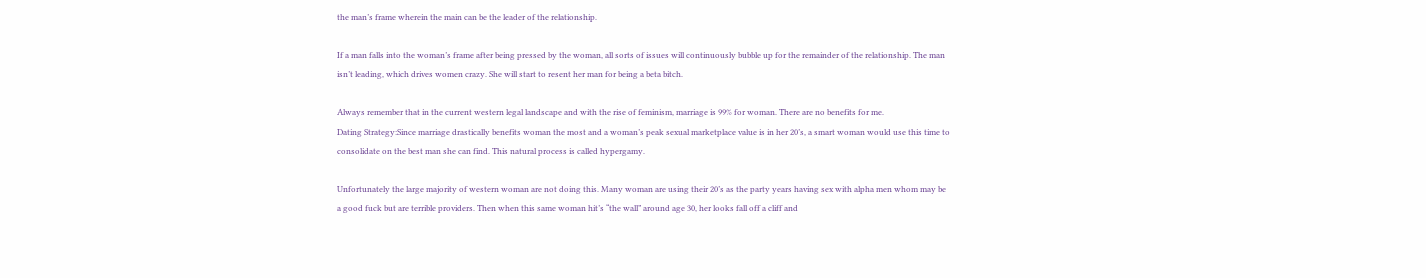the man’s frame wherein the main can be the leader of the relationship.

If a man falls into the woman’s frame after being pressed by the woman, all sorts of issues will continuously bubble up for the remainder of the relationship. The man isn’t leading, which drives women crazy. She will start to resent her man for being a beta bitch.

Always remember that in the current western legal landscape and with the rise of feminism, marriage is 99% for woman. There are no benefits for me.
Dating Strategy:Since marriage drastically benefits woman the most and a woman’s peak sexual marketplace value is in her 20’s, a smart woman would use this time to consolidate on the best man she can find. This natural process is called hypergamy.

Unfortunately the large majority of western woman are not doing this. Many woman are using their 20’s as the party years having sex with alpha men whom may be a good fuck but are terrible providers. Then when this same woman hit’s “the wall” around age 30, her looks fall off a cliff and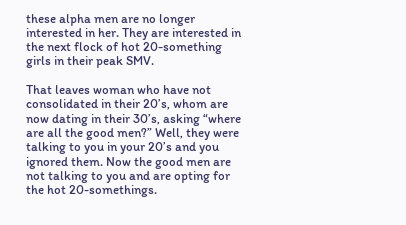these alpha men are no longer interested in her. They are interested in the next flock of hot 20-something girls in their peak SMV.

That leaves woman who have not consolidated in their 20’s, whom are now dating in their 30’s, asking “where are all the good men?” Well, they were talking to you in your 20’s and you ignored them. Now the good men are not talking to you and are opting for the hot 20-somethings.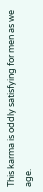This karma is oddly satisfying for men as we age.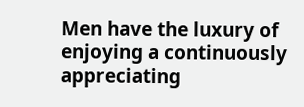Men have the luxury of enjoying a continuously appreciating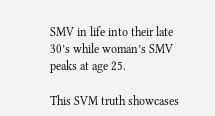SMV in life into their late 30’s while woman’s SMV peaks at age 25.

This SVM truth showcases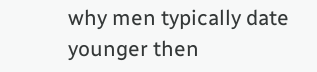why men typically date younger then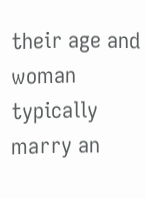their age and woman typically marry an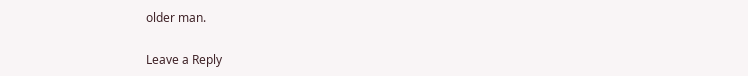older man.

Leave a Reply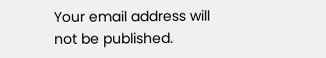Your email address will not be published.